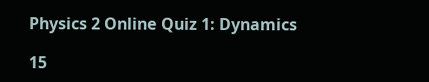Physics 2 Online Quiz 1: Dynamics

15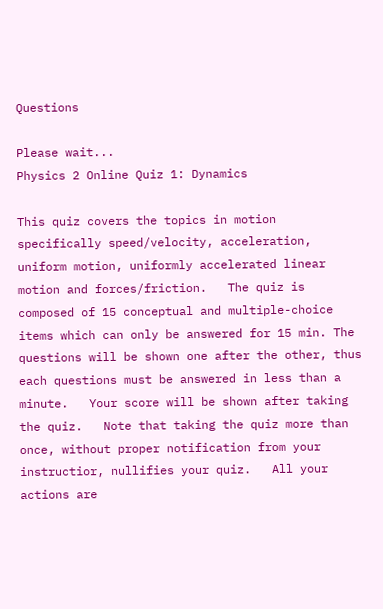Questions

Please wait...
Physics 2 Online Quiz 1: Dynamics

This quiz covers the topics in motion specifically speed/velocity, acceleration, uniform motion, uniformly accelerated linear motion and forces/friction.   The quiz is composed of 15 conceptual and multiple-choice items which can only be answered for 15 min. The questions will be shown one after the other, thus each questions must be answered in less than a minute.   Your score will be shown after taking the quiz.   Note that taking the quiz more than once, without proper notification from your instructior, nullifies your quiz.   All your actions are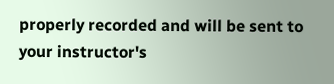properly recorded and will be sent to your instructor's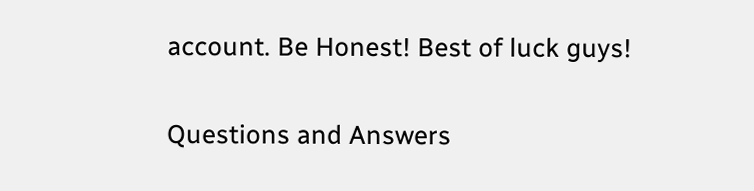account. Be Honest! Best of luck guys!

Questions and Answers